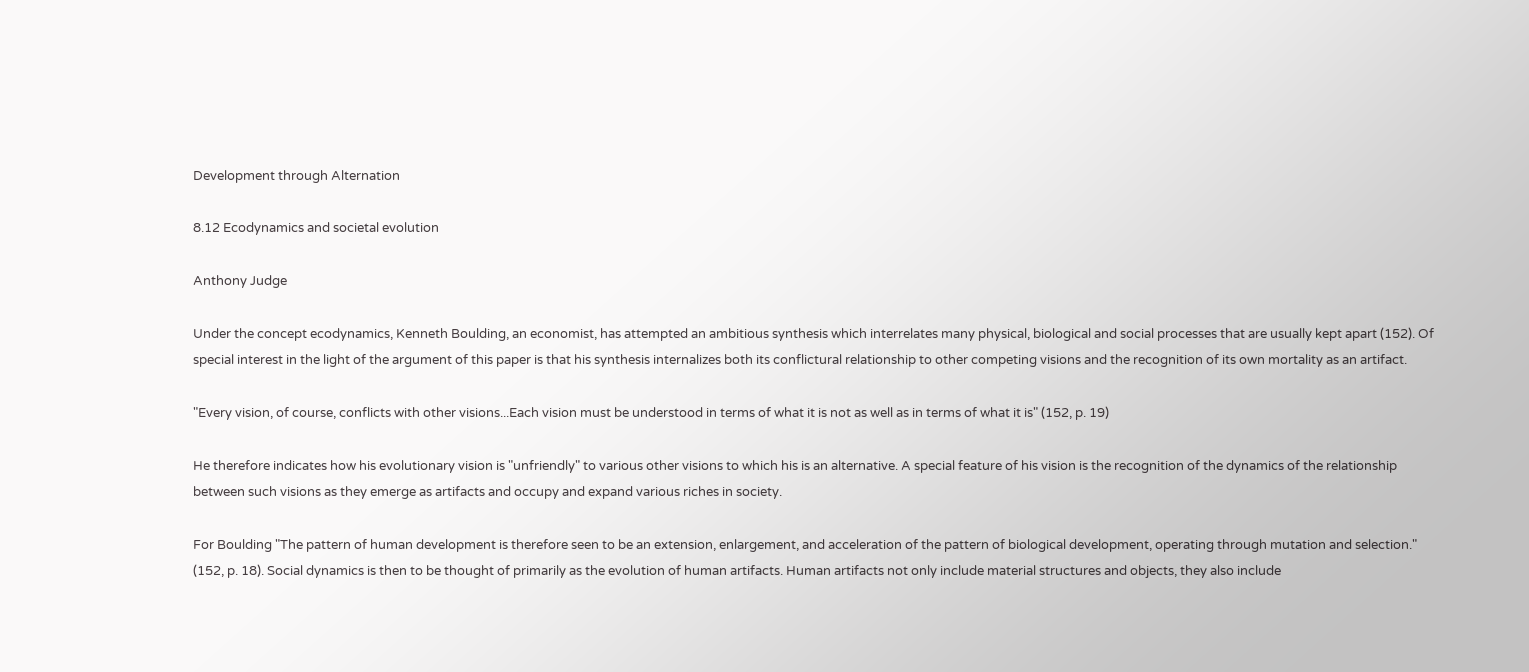Development through Alternation

8.12 Ecodynamics and societal evolution

Anthony Judge

Under the concept ecodynamics, Kenneth Boulding, an economist, has attempted an ambitious synthesis which interrelates many physical, biological and social processes that are usually kept apart (152). Of special interest in the light of the argument of this paper is that his synthesis internalizes both its conflictural relationship to other competing visions and the recognition of its own mortality as an artifact.

"Every vision, of course, conflicts with other visions...Each vision must be understood in terms of what it is not as well as in terms of what it is" (152, p. 19)

He therefore indicates how his evolutionary vision is "unfriendly" to various other visions to which his is an alternative. A special feature of his vision is the recognition of the dynamics of the relationship between such visions as they emerge as artifacts and occupy and expand various riches in society.

For Boulding "The pattern of human development is therefore seen to be an extension, enlargement, and acceleration of the pattern of biological development, operating through mutation and selection." (152, p. 18). Social dynamics is then to be thought of primarily as the evolution of human artifacts. Human artifacts not only include material structures and objects, they also include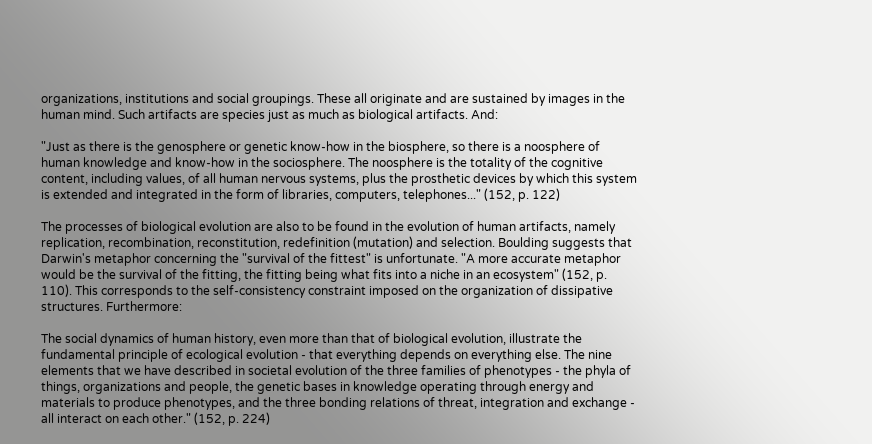organizations, institutions and social groupings. These all originate and are sustained by images in the human mind. Such artifacts are species just as much as biological artifacts. And:

"Just as there is the genosphere or genetic know-how in the biosphere, so there is a noosphere of human knowledge and know-how in the sociosphere. The noosphere is the totality of the cognitive content, including values, of all human nervous systems, plus the prosthetic devices by which this system is extended and integrated in the form of libraries, computers, telephones..." (152, p. 122)

The processes of biological evolution are also to be found in the evolution of human artifacts, namely replication, recombination, reconstitution, redefinition (mutation) and selection. Boulding suggests that Darwin's metaphor concerning the "survival of the fittest" is unfortunate. "A more accurate metaphor would be the survival of the fitting, the fitting being what fits into a niche in an ecosystem" (152, p. 110). This corresponds to the self-consistency constraint imposed on the organization of dissipative structures. Furthermore:

The social dynamics of human history, even more than that of biological evolution, illustrate the fundamental principle of ecological evolution - that everything depends on everything else. The nine elements that we have described in societal evolution of the three families of phenotypes - the phyla of things, organizations and people, the genetic bases in knowledge operating through energy and materials to produce phenotypes, and the three bonding relations of threat, integration and exchange - all interact on each other." (152, p. 224)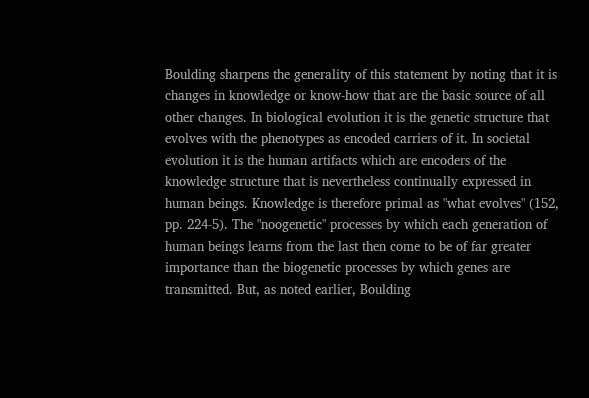Boulding sharpens the generality of this statement by noting that it is changes in knowledge or know-how that are the basic source of all other changes. In biological evolution it is the genetic structure that evolves with the phenotypes as encoded carriers of it. In societal evolution it is the human artifacts which are encoders of the knowledge structure that is nevertheless continually expressed in human beings. Knowledge is therefore primal as "what evolves" (152, pp. 224-5). The "noogenetic" processes by which each generation of human beings learns from the last then come to be of far greater importance than the biogenetic processes by which genes are transmitted. But, as noted earlier, Boulding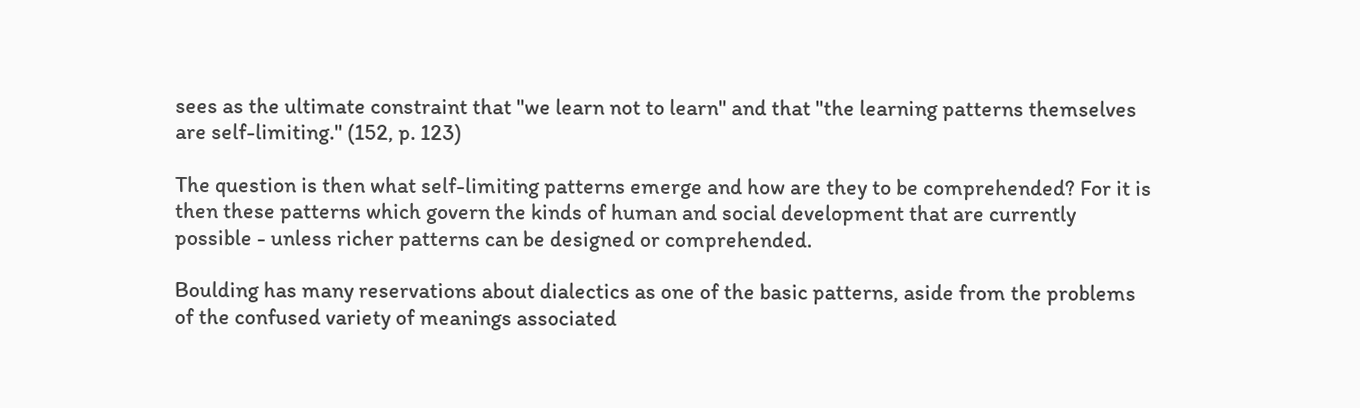sees as the ultimate constraint that "we learn not to learn" and that "the learning patterns themselves are self-limiting." (152, p. 123)

The question is then what self-limiting patterns emerge and how are they to be comprehended? For it is then these patterns which govern the kinds of human and social development that are currently possible - unless richer patterns can be designed or comprehended.

Boulding has many reservations about dialectics as one of the basic patterns, aside from the problems of the confused variety of meanings associated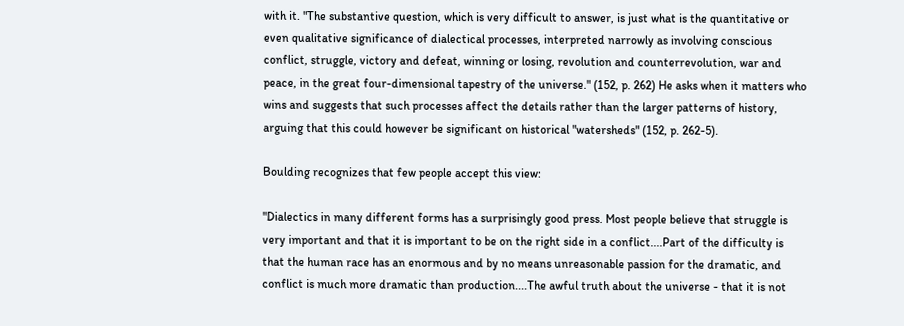with it. "The substantive question, which is very difficult to answer, is just what is the quantitative or even qualitative significance of dialectical processes, interpreted narrowly as involving conscious conflict, struggle, victory and defeat, winning or losing, revolution and counterrevolution, war and peace, in the great four-dimensional tapestry of the universe." (152, p. 262) He asks when it matters who wins and suggests that such processes affect the details rather than the larger patterns of history, arguing that this could however be significant on historical "watersheds" (152, p. 262-5).

Boulding recognizes that few people accept this view:

"Dialectics in many different forms has a surprisingly good press. Most people believe that struggle is very important and that it is important to be on the right side in a conflict....Part of the difficulty is that the human race has an enormous and by no means unreasonable passion for the dramatic, and conflict is much more dramatic than production....The awful truth about the universe - that it is not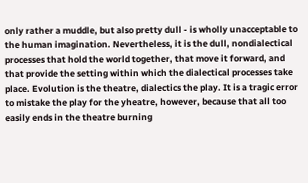only rather a muddle, but also pretty dull - is wholly unacceptable to the human imagination. Nevertheless, it is the dull, nondialectical processes that hold the world together, that move it forward, and that provide the setting within which the dialectical processes take place. Evolution is the theatre, dialectics the play. It is a tragic error to mistake the play for the yheatre, however, because that all too easily ends in the theatre burning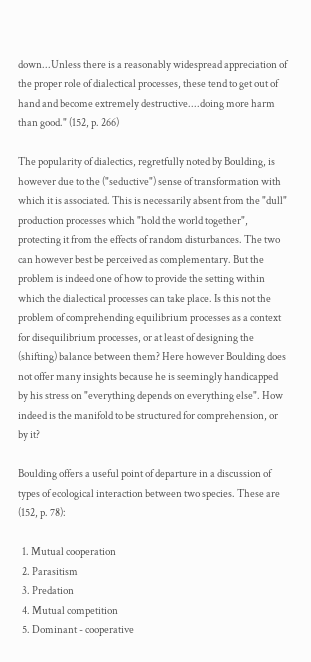down...Unless there is a reasonably widespread appreciation of the proper role of dialectical processes, these tend to get out of hand and become extremely destructive....doing more harm than good." (152, p. 266)

The popularity of dialectics, regretfully noted by Boulding, is however due to the ("seductive") sense of transformation with which it is associated. This is necessarily absent from the "dull" production processes which "hold the world together", protecting it from the effects of random disturbances. The two can however best be perceived as complementary. But the problem is indeed one of how to provide the setting within which the dialectical processes can take place. Is this not the problem of comprehending equilibrium processes as a context for disequilibrium processes, or at least of designing the (shifting) balance between them? Here however Boulding does not offer many insights because he is seemingly handicapped by his stress on "everything depends on everything else". How indeed is the manifold to be structured for comprehension, or by it?

Boulding offers a useful point of departure in a discussion of types of ecological interaction between two species. These are (152, p. 78):

  1. Mutual cooperation
  2. Parasitism
  3. Predation
  4. Mutual competition
  5. Dominant - cooperative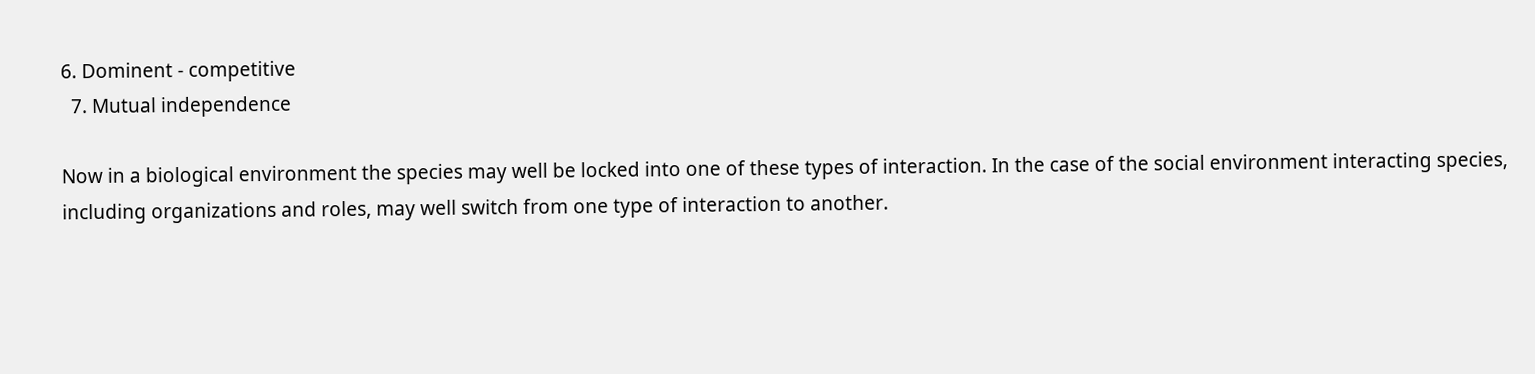6. Dominent - competitive
  7. Mutual independence

Now in a biological environment the species may well be locked into one of these types of interaction. In the case of the social environment interacting species, including organizations and roles, may well switch from one type of interaction to another.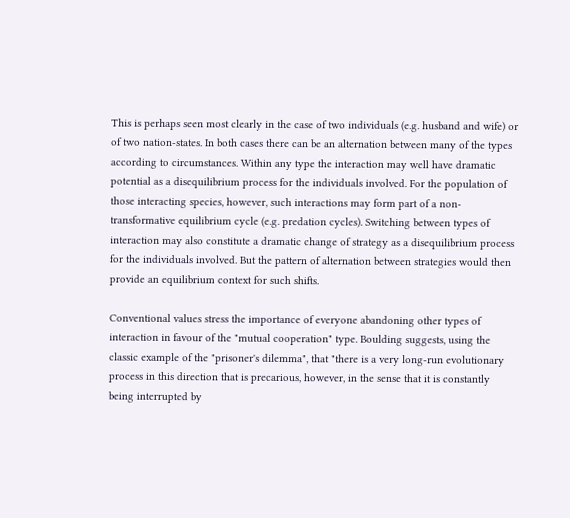This is perhaps seen most clearly in the case of two individuals (e.g. husband and wife) or of two nation-states. In both cases there can be an alternation between many of the types according to circumstances. Within any type the interaction may well have dramatic potential as a disequilibrium process for the individuals involved. For the population of those interacting species, however, such interactions may form part of a non-transformative equilibrium cycle (e.g. predation cycles). Switching between types of interaction may also constitute a dramatic change of strategy as a disequilibrium process for the individuals involved. But the pattern of alternation between strategies would then provide an equilibrium context for such shifts.

Conventional values stress the importance of everyone abandoning other types of interaction in favour of the "mutual cooperation" type. Boulding suggests, using the classic example of the "prisoner's dilemma", that "there is a very long-run evolutionary process in this direction that is precarious, however, in the sense that it is constantly being interrupted by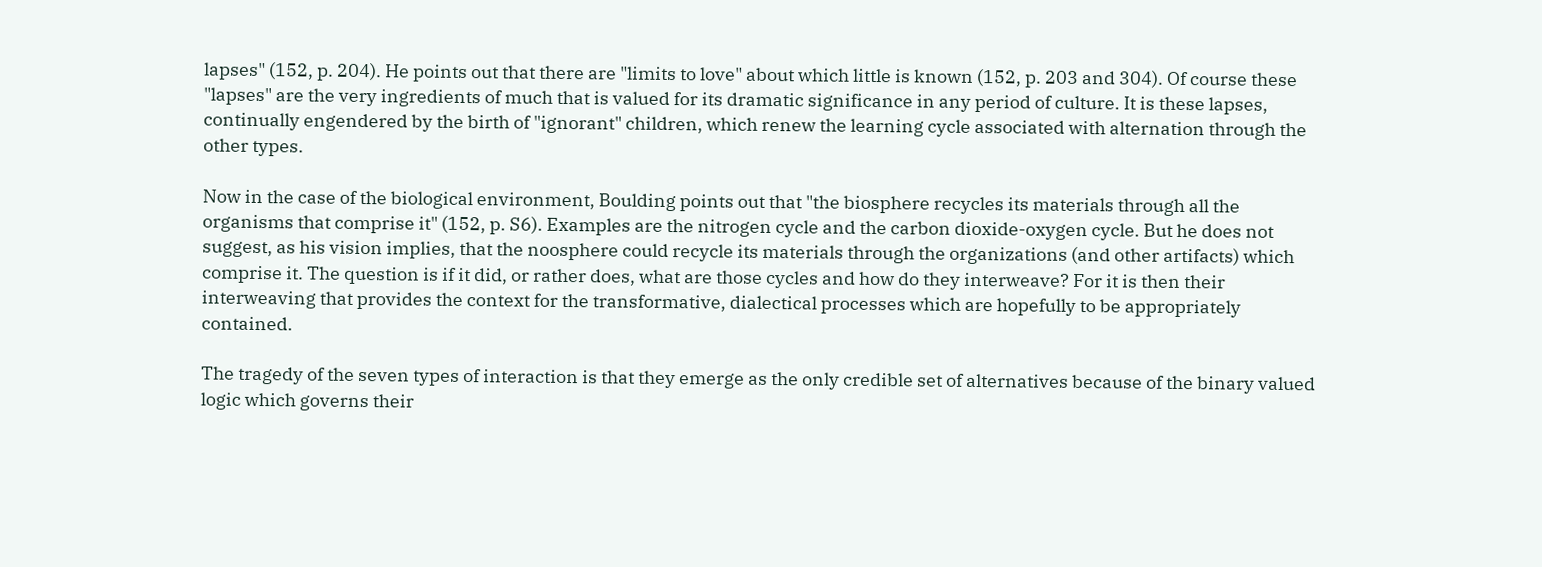lapses" (152, p. 204). He points out that there are "limits to love" about which little is known (152, p. 203 and 304). Of course these "lapses" are the very ingredients of much that is valued for its dramatic significance in any period of culture. It is these lapses, continually engendered by the birth of "ignorant" children, which renew the learning cycle associated with alternation through the other types.

Now in the case of the biological environment, Boulding points out that "the biosphere recycles its materials through all the organisms that comprise it" (152, p. S6). Examples are the nitrogen cycle and the carbon dioxide-oxygen cycle. But he does not suggest, as his vision implies, that the noosphere could recycle its materials through the organizations (and other artifacts) which comprise it. The question is if it did, or rather does, what are those cycles and how do they interweave? For it is then their interweaving that provides the context for the transformative, dialectical processes which are hopefully to be appropriately contained.

The tragedy of the seven types of interaction is that they emerge as the only credible set of alternatives because of the binary valued logic which governs their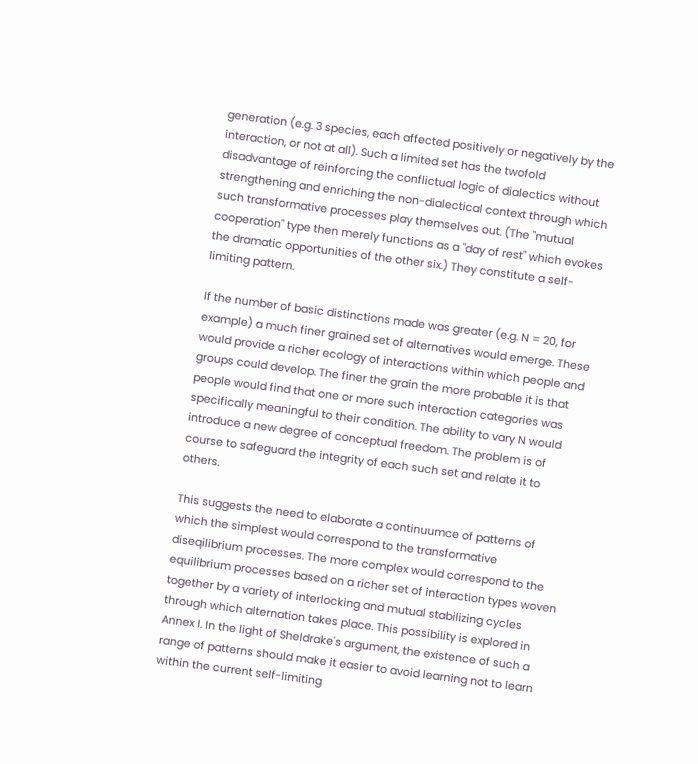generation (e.g. 3 species, each affected positively or negatively by the interaction, or not at all). Such a limited set has the twofold disadvantage of reinforcing the conflictual logic of dialectics without strengthening and enriching the non-dialectical context through which such transformative processes play themselves out. (The "mutual cooperation" type then merely functions as a "day of rest" which evokes the dramatic opportunities of the other six.) They constitute a self-limiting pattern.

If the number of basic distinctions made was greater (e.g. N = 20, for example) a much finer grained set of alternatives would emerge. These would provide a richer ecology of interactions within which people and groups could develop. The finer the grain the more probable it is that people would find that one or more such interaction categories was specifically meaningful to their condition. The ability to vary N would introduce a new degree of conceptual freedom. The problem is of course to safeguard the integrity of each such set and relate it to others.

This suggests the need to elaborate a continuumce of patterns of which the simplest would correspond to the transformative diseqilibrium processes. The more complex would correspond to the equilibrium processes based on a richer set of interaction types woven together by a variety of interlocking and mutual stabilizing cycles through which alternation takes place. This possibility is explored in Annex I. In the light of Sheldrake's argument, the existence of such a range of patterns should make it easier to avoid learning not to learn within the current self-limiting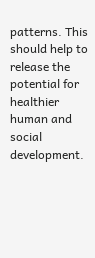patterns. This should help to release the potential for healthier human and social development.